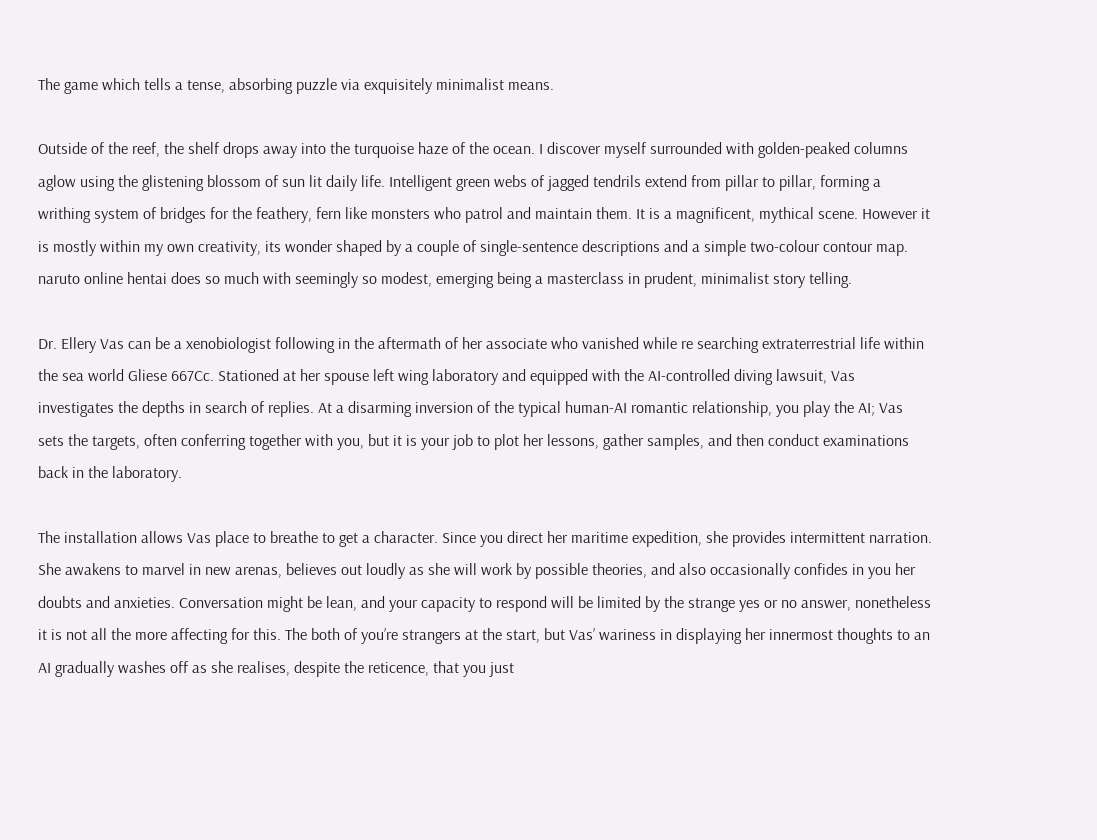The game which tells a tense, absorbing puzzle via exquisitely minimalist means.

Outside of the reef, the shelf drops away into the turquoise haze of the ocean. I discover myself surrounded with golden-peaked columns aglow using the glistening blossom of sun lit daily life. Intelligent green webs of jagged tendrils extend from pillar to pillar, forming a writhing system of bridges for the feathery, fern like monsters who patrol and maintain them. It is a magnificent, mythical scene. However it is mostly within my own creativity, its wonder shaped by a couple of single-sentence descriptions and a simple two-colour contour map. naruto online hentai does so much with seemingly so modest, emerging being a masterclass in prudent, minimalist story telling.

Dr. Ellery Vas can be a xenobiologist following in the aftermath of her associate who vanished while re searching extraterrestrial life within the sea world Gliese 667Cc. Stationed at her spouse left wing laboratory and equipped with the AI-controlled diving lawsuit, Vas investigates the depths in search of replies. At a disarming inversion of the typical human-AI romantic relationship, you play the AI; Vas sets the targets, often conferring together with you, but it is your job to plot her lessons, gather samples, and then conduct examinations back in the laboratory.

The installation allows Vas place to breathe to get a character. Since you direct her maritime expedition, she provides intermittent narration. She awakens to marvel in new arenas, believes out loudly as she will work by possible theories, and also occasionally confides in you her doubts and anxieties. Conversation might be lean, and your capacity to respond will be limited by the strange yes or no answer, nonetheless it is not all the more affecting for this. The both of you’re strangers at the start, but Vas’ wariness in displaying her innermost thoughts to an AI gradually washes off as she realises, despite the reticence, that you just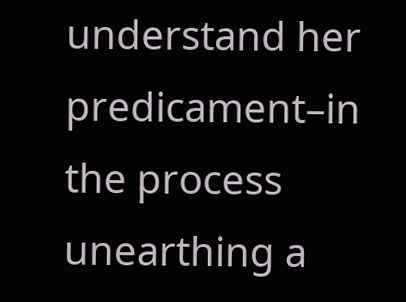understand her predicament–in the process unearthing a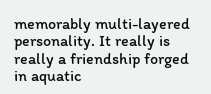memorably multi-layered personality. It really is really a friendship forged in aquatic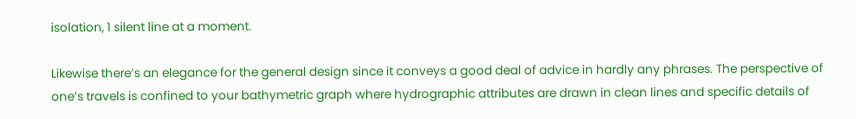isolation, 1 silent line at a moment.

Likewise there’s an elegance for the general design since it conveys a good deal of advice in hardly any phrases. The perspective of one’s travels is confined to your bathymetric graph where hydrographic attributes are drawn in clean lines and specific details of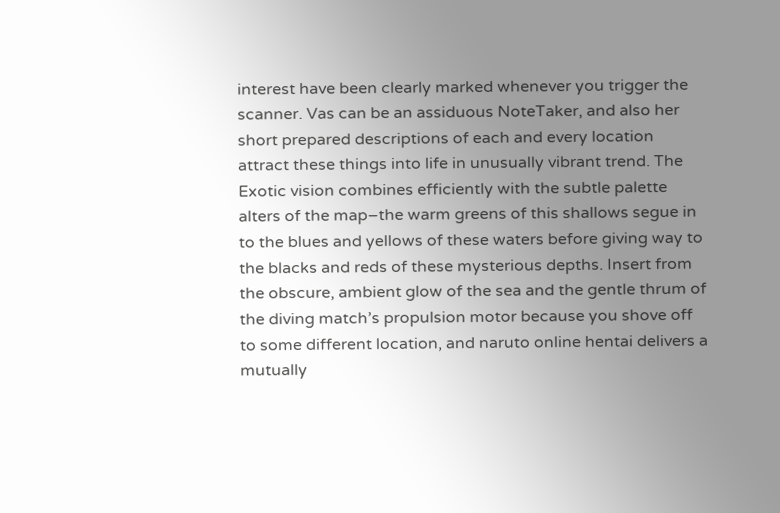interest have been clearly marked whenever you trigger the scanner. Vas can be an assiduous NoteTaker, and also her short prepared descriptions of each and every location attract these things into life in unusually vibrant trend. The Exotic vision combines efficiently with the subtle palette alters of the map–the warm greens of this shallows segue in to the blues and yellows of these waters before giving way to the blacks and reds of these mysterious depths. Insert from the obscure, ambient glow of the sea and the gentle thrum of the diving match’s propulsion motor because you shove off to some different location, and naruto online hentai delivers a mutually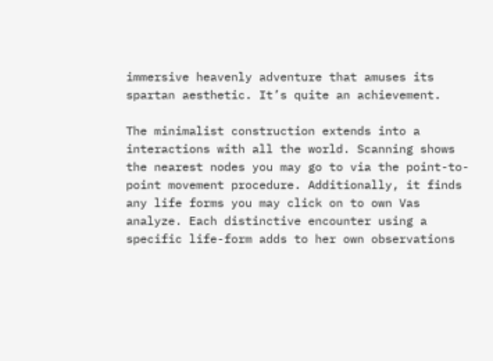immersive heavenly adventure that amuses its spartan aesthetic. It’s quite an achievement.

The minimalist construction extends into a interactions with all the world. Scanning shows the nearest nodes you may go to via the point-to-point movement procedure. Additionally, it finds any life forms you may click on to own Vas analyze. Each distinctive encounter using a specific life-form adds to her own observations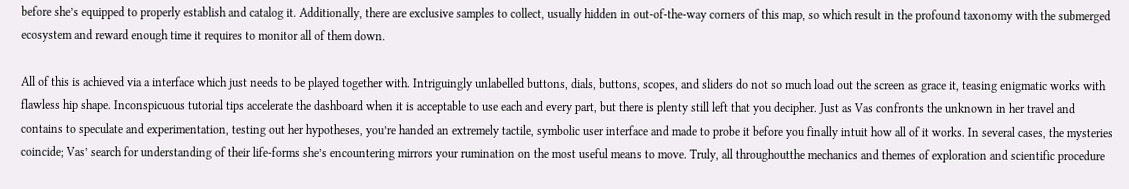before she’s equipped to properly establish and catalog it. Additionally, there are exclusive samples to collect, usually hidden in out-of-the-way corners of this map, so which result in the profound taxonomy with the submerged ecosystem and reward enough time it requires to monitor all of them down.

All of this is achieved via a interface which just needs to be played together with. Intriguingly unlabelled buttons, dials, buttons, scopes, and sliders do not so much load out the screen as grace it, teasing enigmatic works with flawless hip shape. Inconspicuous tutorial tips accelerate the dashboard when it is acceptable to use each and every part, but there is plenty still left that you decipher. Just as Vas confronts the unknown in her travel and contains to speculate and experimentation, testing out her hypotheses, you’re handed an extremely tactile, symbolic user interface and made to probe it before you finally intuit how all of it works. In several cases, the mysteries coincide; Vas’ search for understanding of their life-forms she’s encountering mirrors your rumination on the most useful means to move. Truly, all throughoutthe mechanics and themes of exploration and scientific procedure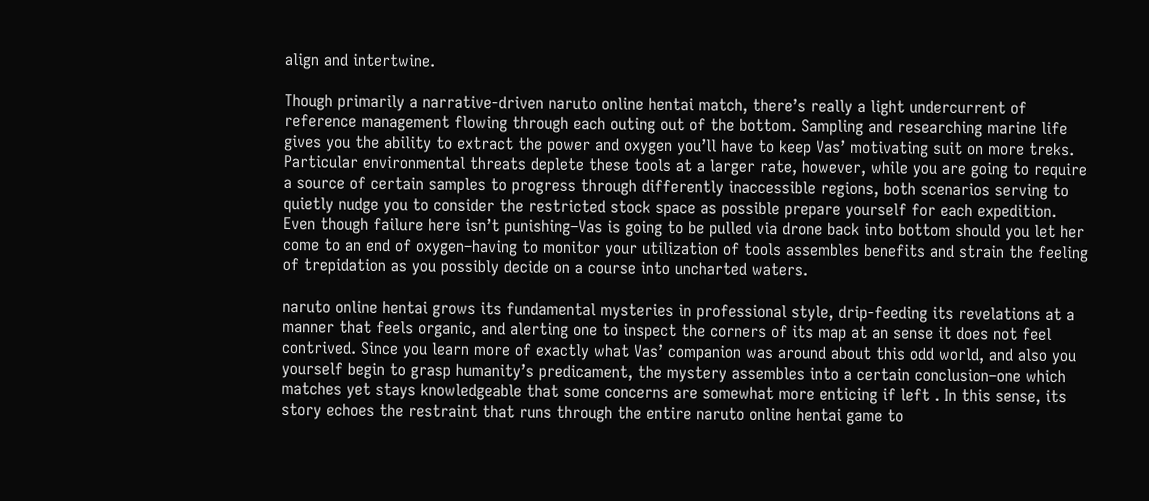align and intertwine.

Though primarily a narrative-driven naruto online hentai match, there’s really a light undercurrent of reference management flowing through each outing out of the bottom. Sampling and researching marine life gives you the ability to extract the power and oxygen you’ll have to keep Vas’ motivating suit on more treks. Particular environmental threats deplete these tools at a larger rate, however, while you are going to require a source of certain samples to progress through differently inaccessible regions, both scenarios serving to quietly nudge you to consider the restricted stock space as possible prepare yourself for each expedition. Even though failure here isn’t punishing–Vas is going to be pulled via drone back into bottom should you let her come to an end of oxygen–having to monitor your utilization of tools assembles benefits and strain the feeling of trepidation as you possibly decide on a course into uncharted waters.

naruto online hentai grows its fundamental mysteries in professional style, drip-feeding its revelations at a manner that feels organic, and alerting one to inspect the corners of its map at an sense it does not feel contrived. Since you learn more of exactly what Vas’ companion was around about this odd world, and also you yourself begin to grasp humanity’s predicament, the mystery assembles into a certain conclusion–one which matches yet stays knowledgeable that some concerns are somewhat more enticing if left . In this sense, its story echoes the restraint that runs through the entire naruto online hentai game to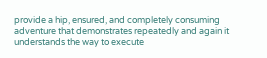provide a hip, ensured, and completely consuming adventure that demonstrates repeatedly and again it understands the way to execute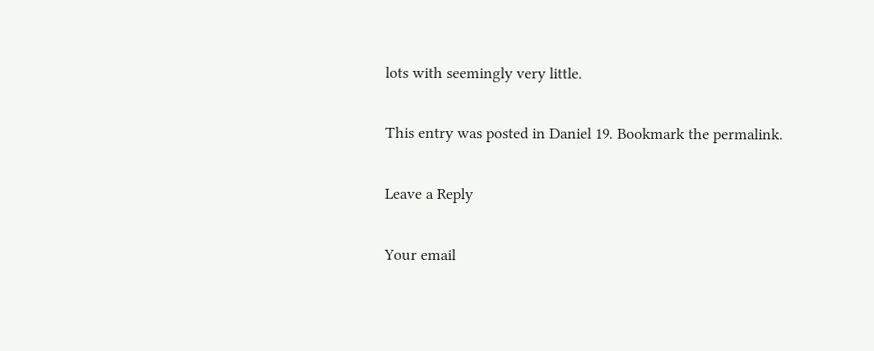lots with seemingly very little.

This entry was posted in Daniel 19. Bookmark the permalink.

Leave a Reply

Your email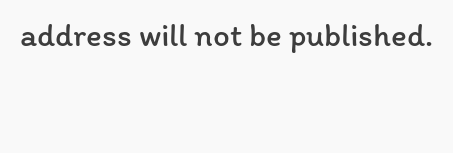address will not be published.